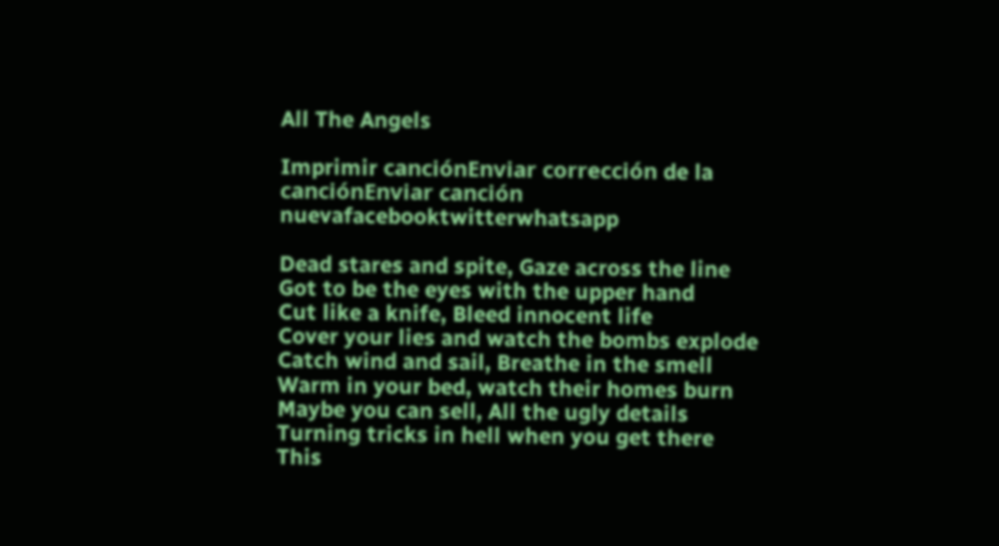All The Angels

Imprimir canciónEnviar corrección de la canciónEnviar canción nuevafacebooktwitterwhatsapp

Dead stares and spite, Gaze across the line
Got to be the eyes with the upper hand
Cut like a knife, Bleed innocent life
Cover your lies and watch the bombs explode
Catch wind and sail, Breathe in the smell
Warm in your bed, watch their homes burn
Maybe you can sell, All the ugly details
Turning tricks in hell when you get there
This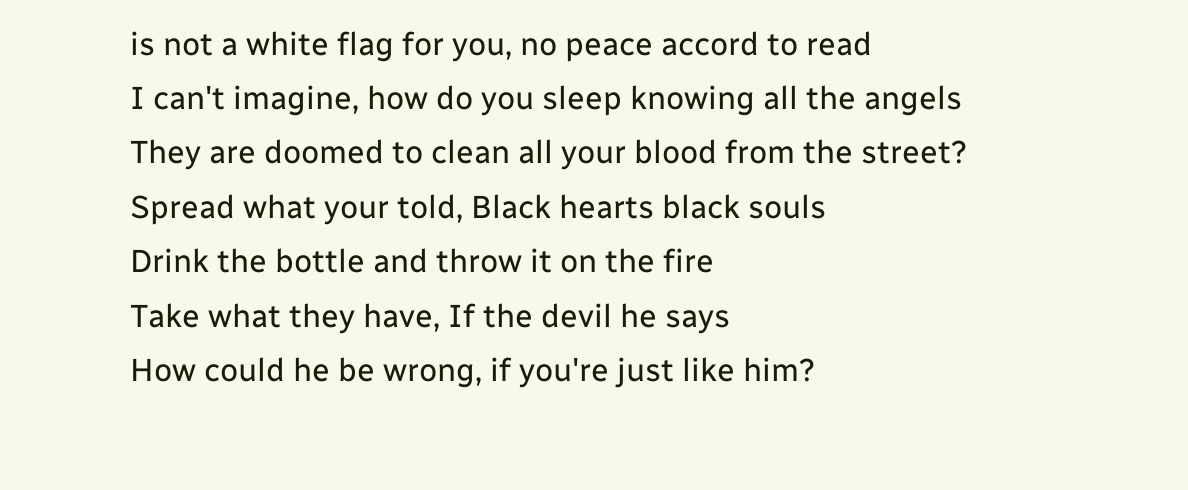is not a white flag for you, no peace accord to read
I can't imagine, how do you sleep knowing all the angels
They are doomed to clean all your blood from the street?
Spread what your told, Black hearts black souls
Drink the bottle and throw it on the fire
Take what they have, If the devil he says
How could he be wrong, if you're just like him?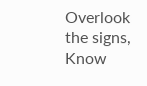Overlook the signs, Know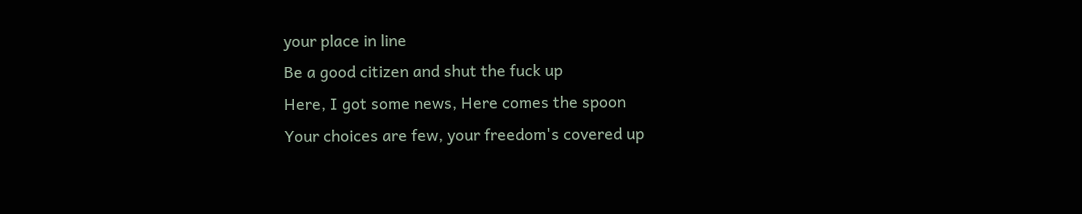your place in line
Be a good citizen and shut the fuck up
Here, I got some news, Here comes the spoon
Your choices are few, your freedom's covered up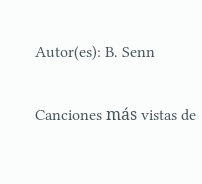Autor(es): B. Senn

Canciones más vistas de